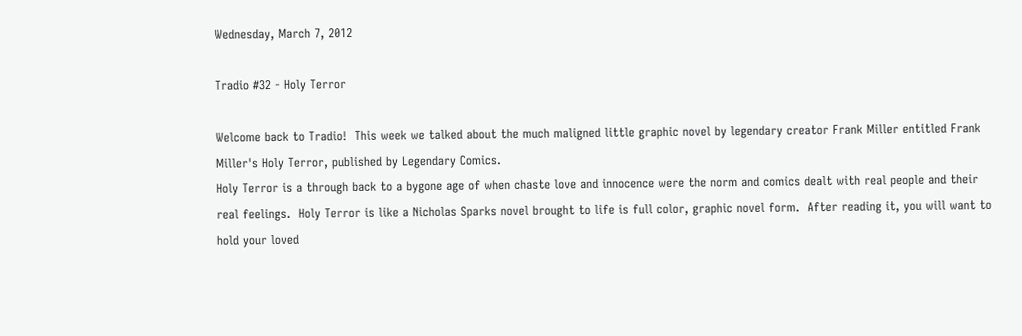Wednesday, March 7, 2012

Tradio #32 - Holy Terror

Welcome back to Tradio!  This week we talked about the much maligned little graphic novel by legendary creator Frank Miller entitled Frank Miller's Holy Terror, published by Legendary Comics.
Holy Terror is a through back to a bygone age of when chaste love and innocence were the norm and comics dealt with real people and their real feelings.  Holy Terror is like a Nicholas Sparks novel brought to life is full color, graphic novel form.  After reading it, you will want to hold your loved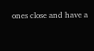ones close and have a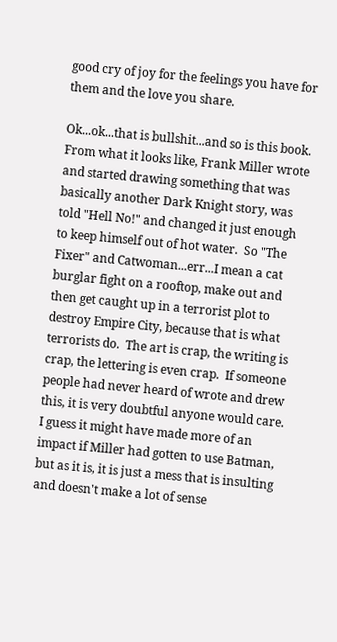good cry of joy for the feelings you have for them and the love you share.

Ok...ok...that is bullshit...and so is this book.  From what it looks like, Frank Miller wrote and started drawing something that was basically another Dark Knight story, was told "Hell No!" and changed it just enough to keep himself out of hot water.  So "The Fixer" and Catwoman...err...I mean a cat burglar fight on a rooftop, make out and then get caught up in a terrorist plot to destroy Empire City, because that is what terrorists do.  The art is crap, the writing is crap, the lettering is even crap.  If someone people had never heard of wrote and drew this, it is very doubtful anyone would care.  I guess it might have made more of an impact if Miller had gotten to use Batman, but as it is, it is just a mess that is insulting and doesn't make a lot of sense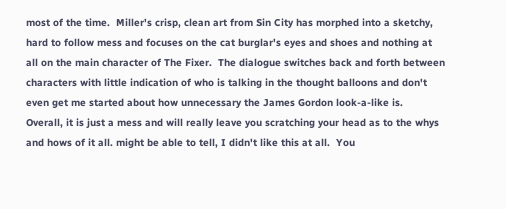most of the time.  Miller's crisp, clean art from Sin City has morphed into a sketchy, hard to follow mess and focuses on the cat burglar's eyes and shoes and nothing at all on the main character of The Fixer.  The dialogue switches back and forth between characters with little indication of who is talking in the thought balloons and don't even get me started about how unnecessary the James Gordon look-a-like is.  Overall, it is just a mess and will really leave you scratching your head as to the whys and hows of it all. might be able to tell, I didn't like this at all.  You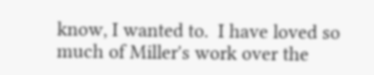know, I wanted to.  I have loved so much of Miller's work over the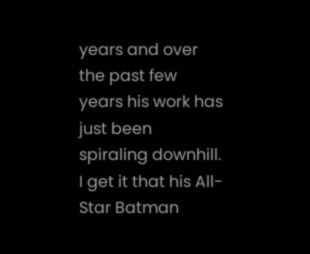years and over the past few years his work has just been spiraling downhill.  I get it that his All-Star Batman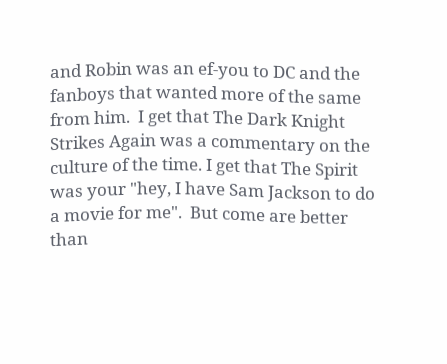and Robin was an ef-you to DC and the fanboys that wanted more of the same from him.  I get that The Dark Knight Strikes Again was a commentary on the culture of the time. I get that The Spirit was your "hey, I have Sam Jackson to do a movie for me".  But come are better than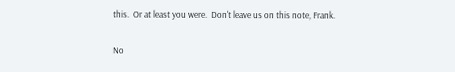this.  Or at least you were.  Don't leave us on this note, Frank.

No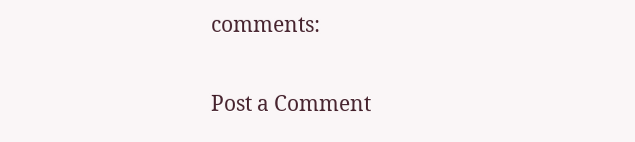comments:

Post a Comment